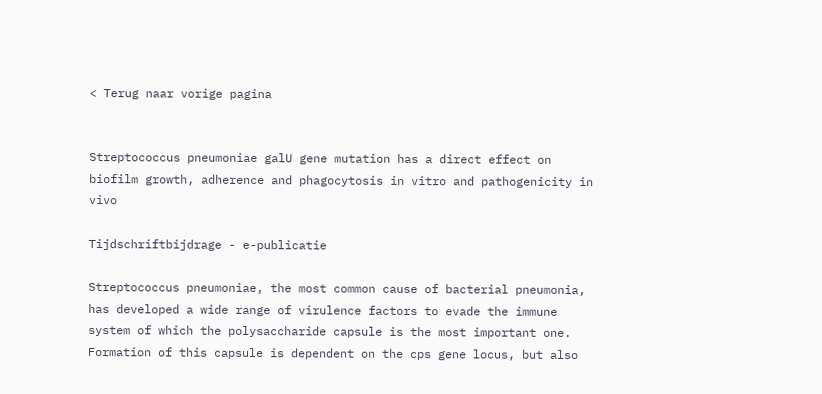< Terug naar vorige pagina


Streptococcus pneumoniae galU gene mutation has a direct effect on biofilm growth, adherence and phagocytosis in vitro and pathogenicity in vivo

Tijdschriftbijdrage - e-publicatie

Streptococcus pneumoniae, the most common cause of bacterial pneumonia, has developed a wide range of virulence factors to evade the immune system of which the polysaccharide capsule is the most important one. Formation of this capsule is dependent on the cps gene locus, but also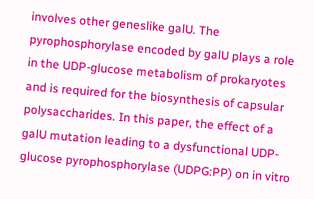involves other geneslike galU. The pyrophosphorylase encoded by galU plays a role in the UDP-glucose metabolism of prokaryotes and is required for the biosynthesis of capsular polysaccharides. In this paper, the effect of a galU mutation leading to a dysfunctional UDP-glucose pyrophosphorylase (UDPG:PP) on in vitro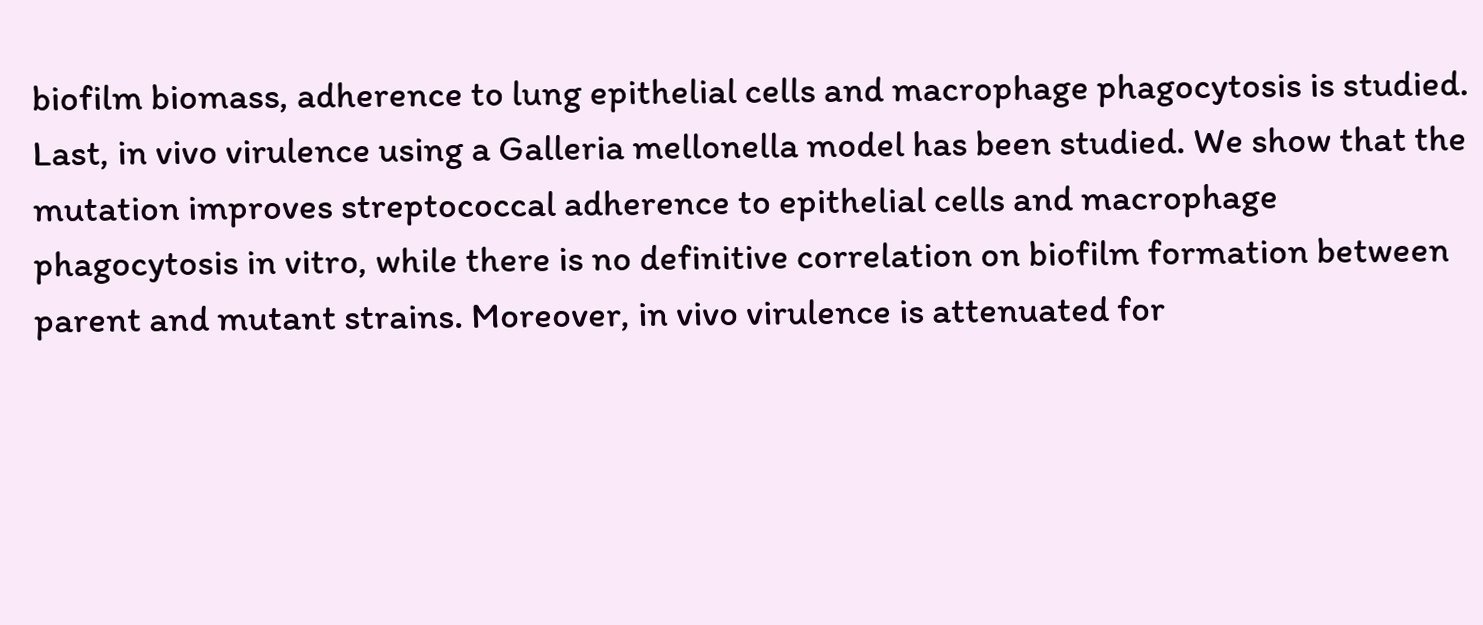biofilm biomass, adherence to lung epithelial cells and macrophage phagocytosis is studied. Last, in vivo virulence using a Galleria mellonella model has been studied. We show that the mutation improves streptococcal adherence to epithelial cells and macrophage phagocytosis in vitro, while there is no definitive correlation on biofilm formation between parent and mutant strains. Moreover, in vivo virulence is attenuated for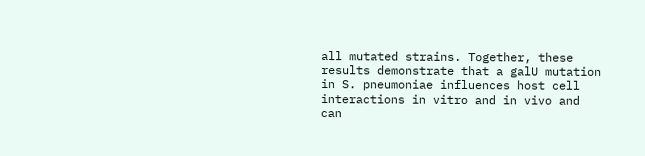all mutated strains. Together, these results demonstrate that a galU mutation in S. pneumoniae influences host cell interactions in vitro and in vivo and can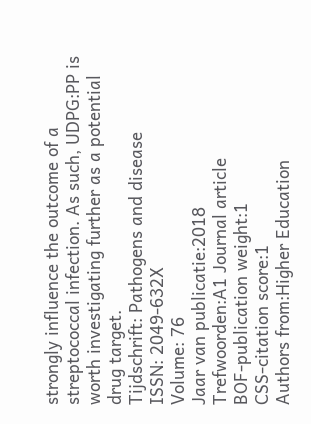strongly influence the outcome of a streptococcal infection. As such, UDPG:PP is worth investigating further as a potential drug target.
Tijdschrift: Pathogens and disease
ISSN: 2049-632X
Volume: 76
Jaar van publicatie:2018
Trefwoorden:A1 Journal article
BOF-publication weight:1
CSS-citation score:1
Authors from:Higher Education